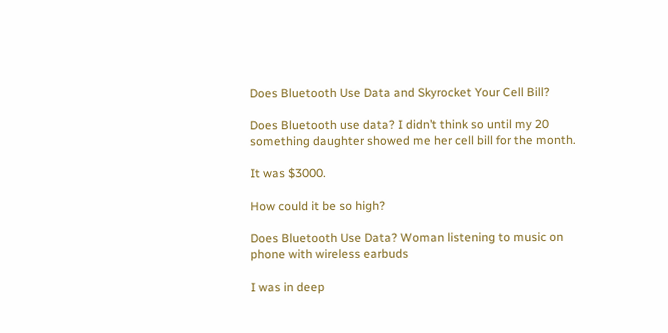Does Bluetooth Use Data and Skyrocket Your Cell Bill?

Does Bluetooth use data? I didn’t think so until my 20 something daughter showed me her cell bill for the month.

It was $3000.

How could it be so high?

Does Bluetooth Use Data? Woman listening to music on phone with wireless earbuds

I was in deep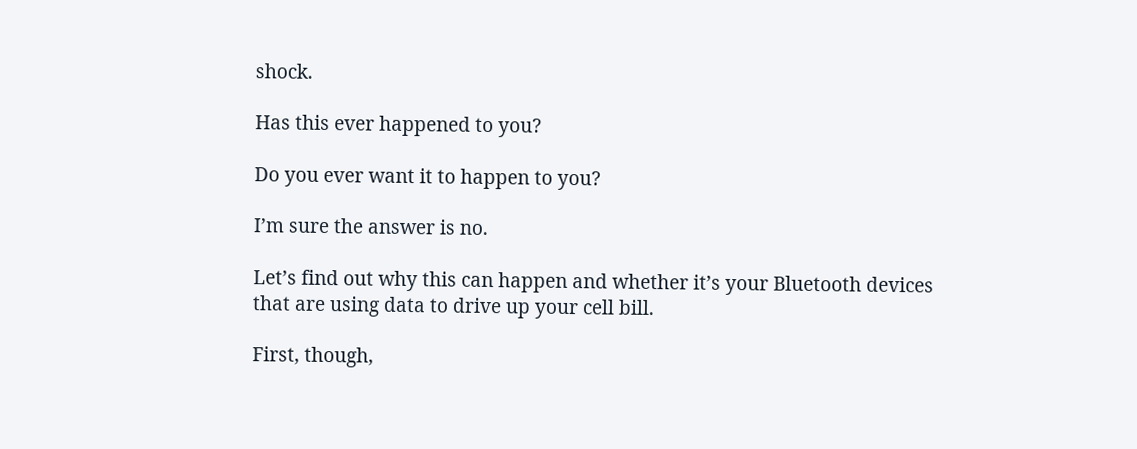shock.

Has this ever happened to you?

Do you ever want it to happen to you?

I’m sure the answer is no.

Let’s find out why this can happen and whether it’s your Bluetooth devices that are using data to drive up your cell bill.

First, though,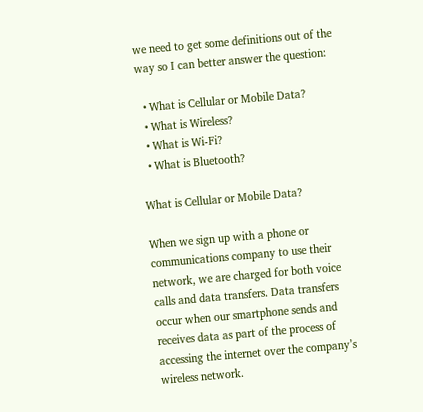we need to get some definitions out of the way so I can better answer the question:

  • What is Cellular or Mobile Data?
  • What is Wireless?
  • What is Wi-Fi?
  • What is Bluetooth?

What is Cellular or Mobile Data?

When we sign up with a phone or communications company to use their network, we are charged for both voice calls and data transfers. Data transfers occur when our smartphone sends and receives data as part of the process of accessing the internet over the company’s wireless network.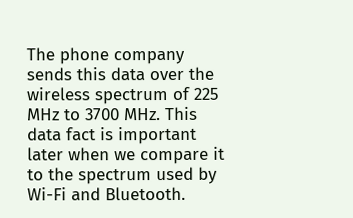The phone company sends this data over the wireless spectrum of 225 MHz to 3700 MHz. This data fact is important later when we compare it to the spectrum used by Wi-Fi and Bluetooth.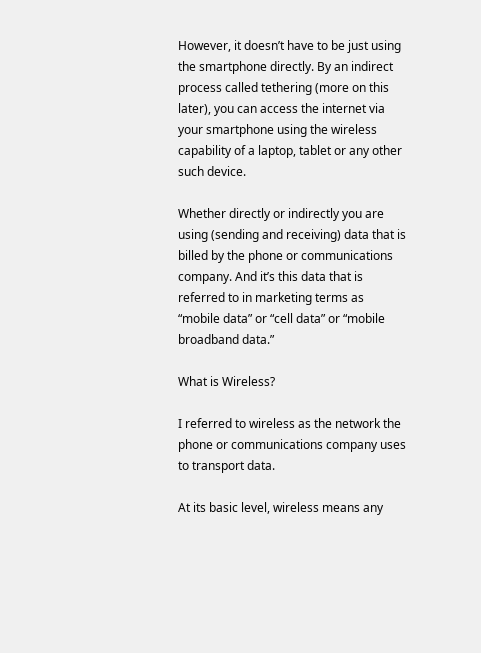However, it doesn’t have to be just using the smartphone directly. By an indirect process called tethering (more on this later), you can access the internet via your smartphone using the wireless capability of a laptop, tablet or any other such device.

Whether directly or indirectly you are using (sending and receiving) data that is billed by the phone or communications company. And it’s this data that is referred to in marketing terms as “mobile data” or “cell data” or “mobile broadband data.”

What is Wireless?

I referred to wireless as the network the phone or communications company uses to transport data.

At its basic level, wireless means any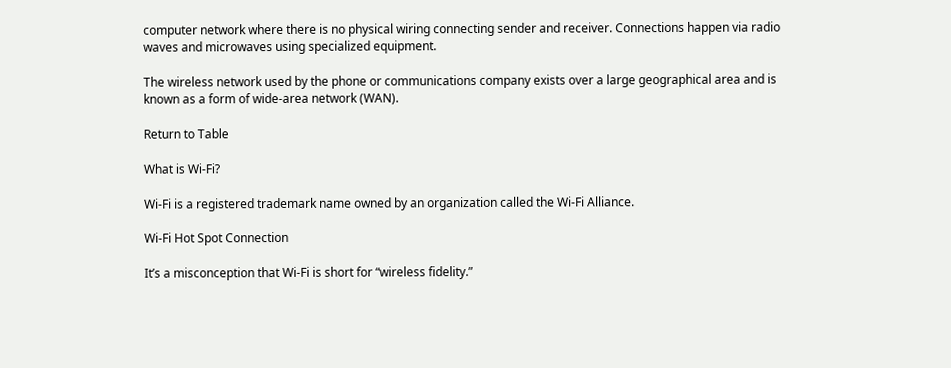computer network where there is no physical wiring connecting sender and receiver. Connections happen via radio waves and microwaves using specialized equipment.

The wireless network used by the phone or communications company exists over a large geographical area and is known as a form of wide-area network (WAN).

Return to Table

What is Wi-Fi?

Wi-Fi is a registered trademark name owned by an organization called the Wi-Fi Alliance.

Wi-Fi Hot Spot Connection

It’s a misconception that Wi-Fi is short for “wireless fidelity.”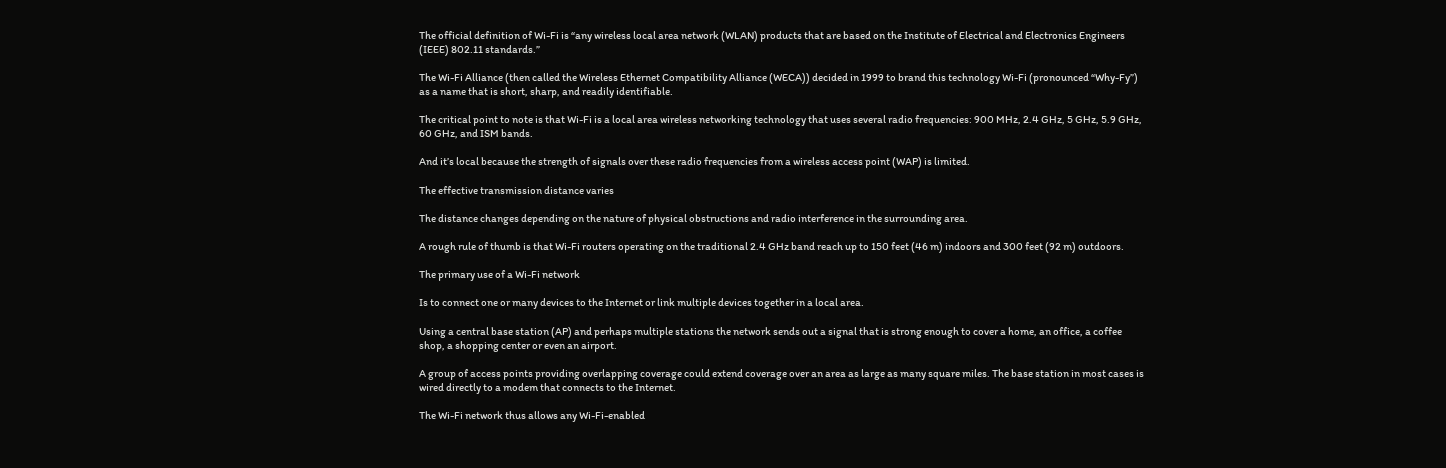The official definition of Wi-Fi is “any wireless local area network (WLAN) products that are based on the Institute of Electrical and Electronics Engineers (IEEE) 802.11 standards.”

The Wi-Fi Alliance (then called the Wireless Ethernet Compatibility Alliance (WECA)) decided in 1999 to brand this technology Wi-Fi (pronounced “Why-Fy”) as a name that is short, sharp, and readily identifiable.

The critical point to note is that Wi-Fi is a local area wireless networking technology that uses several radio frequencies: 900 MHz, 2.4 GHz, 5 GHz, 5.9 GHz, 60 GHz, and ISM bands.

And it’s local because the strength of signals over these radio frequencies from a wireless access point (WAP) is limited.

The effective transmission distance varies

The distance changes depending on the nature of physical obstructions and radio interference in the surrounding area.

A rough rule of thumb is that Wi-Fi routers operating on the traditional 2.4 GHz band reach up to 150 feet (46 m) indoors and 300 feet (92 m) outdoors.

The primary use of a Wi-Fi network

Is to connect one or many devices to the Internet or link multiple devices together in a local area.

Using a central base station (AP) and perhaps multiple stations the network sends out a signal that is strong enough to cover a home, an office, a coffee shop, a shopping center or even an airport.

A group of access points providing overlapping coverage could extend coverage over an area as large as many square miles. The base station in most cases is wired directly to a modem that connects to the Internet.

The Wi-Fi network thus allows any Wi-Fi-enabled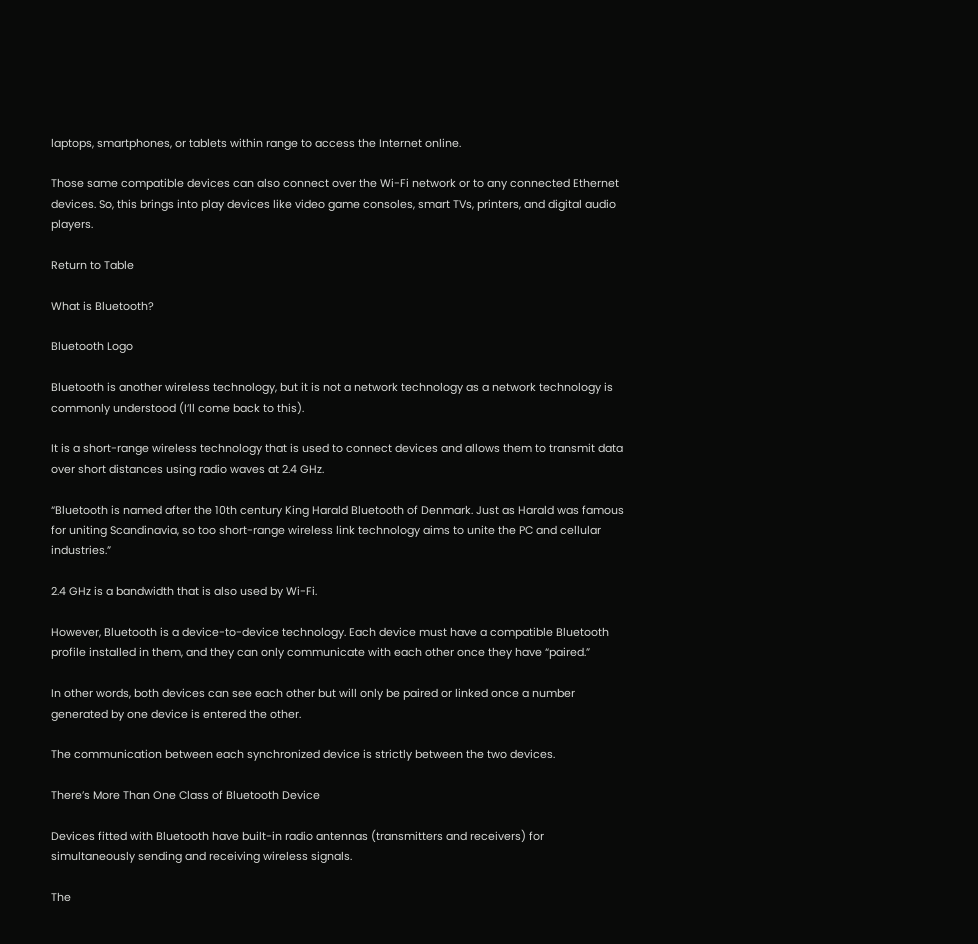laptops, smartphones, or tablets within range to access the Internet online.

Those same compatible devices can also connect over the Wi-Fi network or to any connected Ethernet devices. So, this brings into play devices like video game consoles, smart TVs, printers, and digital audio players.

Return to Table

What is Bluetooth?

Bluetooth Logo

Bluetooth is another wireless technology, but it is not a network technology as a network technology is commonly understood (I’ll come back to this).

It is a short-range wireless technology that is used to connect devices and allows them to transmit data over short distances using radio waves at 2.4 GHz.

“Bluetooth is named after the 10th century King Harald Bluetooth of Denmark. Just as Harald was famous for uniting Scandinavia, so too short-range wireless link technology aims to unite the PC and cellular industries.”

2.4 GHz is a bandwidth that is also used by Wi-Fi.

However, Bluetooth is a device-to-device technology. Each device must have a compatible Bluetooth profile installed in them, and they can only communicate with each other once they have “paired.”

In other words, both devices can see each other but will only be paired or linked once a number generated by one device is entered the other.

The communication between each synchronized device is strictly between the two devices.

There’s More Than One Class of Bluetooth Device

Devices fitted with Bluetooth have built-in radio antennas (transmitters and receivers) for simultaneously sending and receiving wireless signals.

The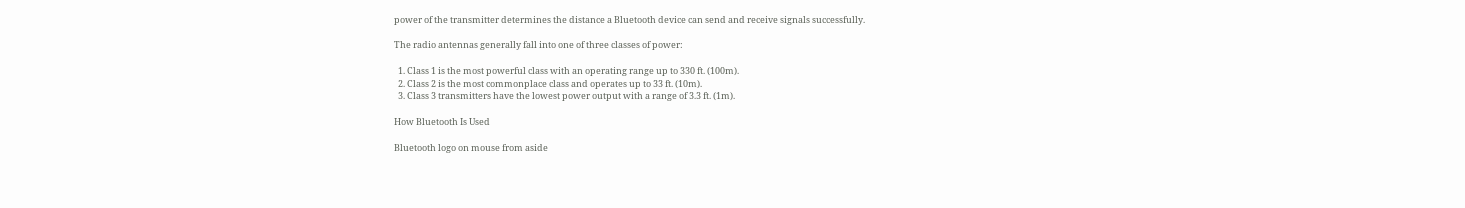power of the transmitter determines the distance a Bluetooth device can send and receive signals successfully.

The radio antennas generally fall into one of three classes of power:

  1. Class 1 is the most powerful class with an operating range up to 330 ft. (100m).
  2. Class 2 is the most commonplace class and operates up to 33 ft. (10m).
  3. Class 3 transmitters have the lowest power output with a range of 3.3 ft. (1m).

How Bluetooth Is Used

Bluetooth logo on mouse from aside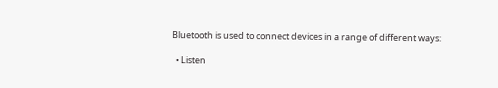Bluetooth is used to connect devices in a range of different ways:

  • Listen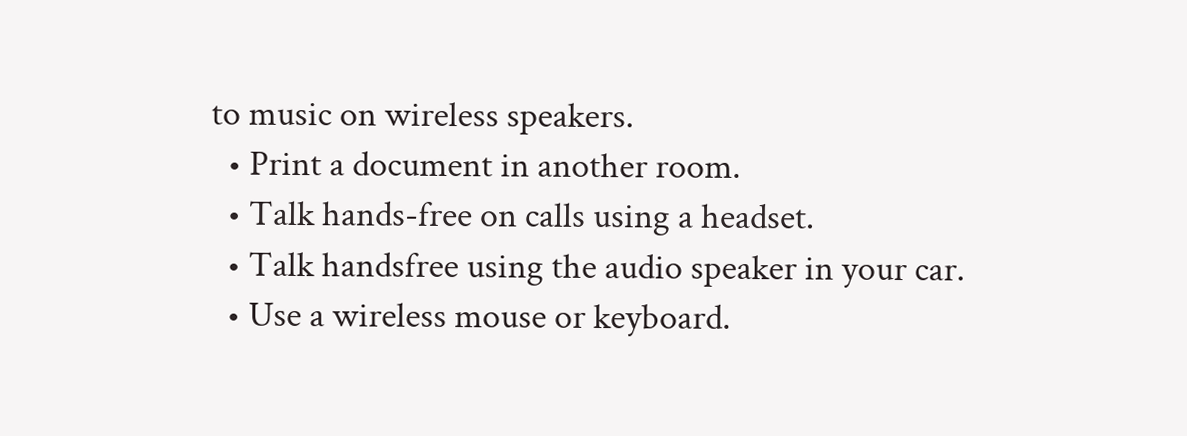to music on wireless speakers.
  • Print a document in another room.
  • Talk hands-free on calls using a headset.
  • Talk handsfree using the audio speaker in your car.
  • Use a wireless mouse or keyboard.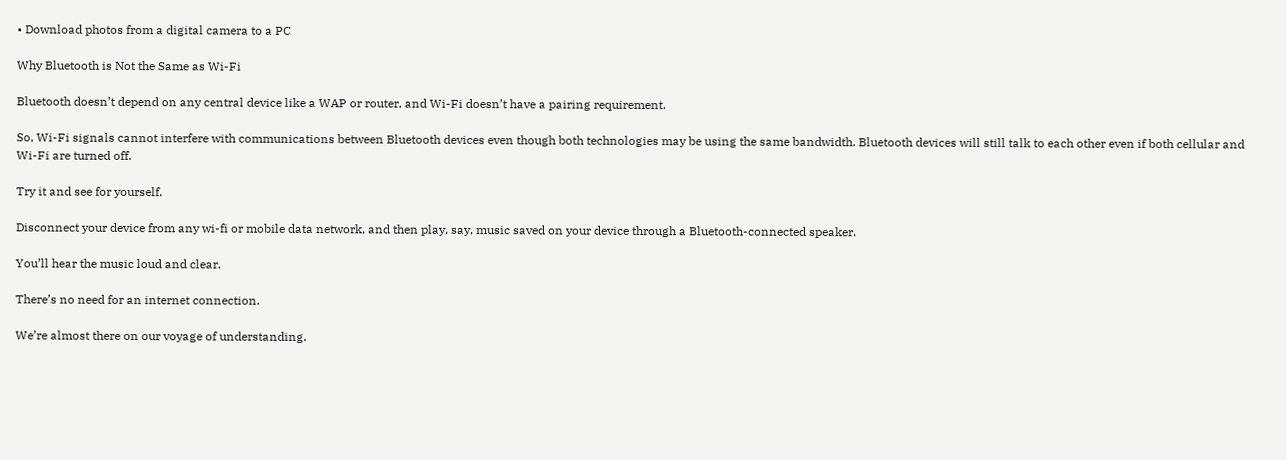• Download photos from a digital camera to a PC

Why Bluetooth is Not the Same as Wi-Fi

Bluetooth doesn’t depend on any central device like a WAP or router, and Wi-Fi doesn’t have a pairing requirement.

So, Wi-Fi signals cannot interfere with communications between Bluetooth devices even though both technologies may be using the same bandwidth. Bluetooth devices will still talk to each other even if both cellular and Wi-Fi are turned off.

Try it and see for yourself.

Disconnect your device from any wi-fi or mobile data network, and then play, say, music saved on your device through a Bluetooth-connected speaker.

You’ll hear the music loud and clear.

There’s no need for an internet connection.

We’re almost there on our voyage of understanding.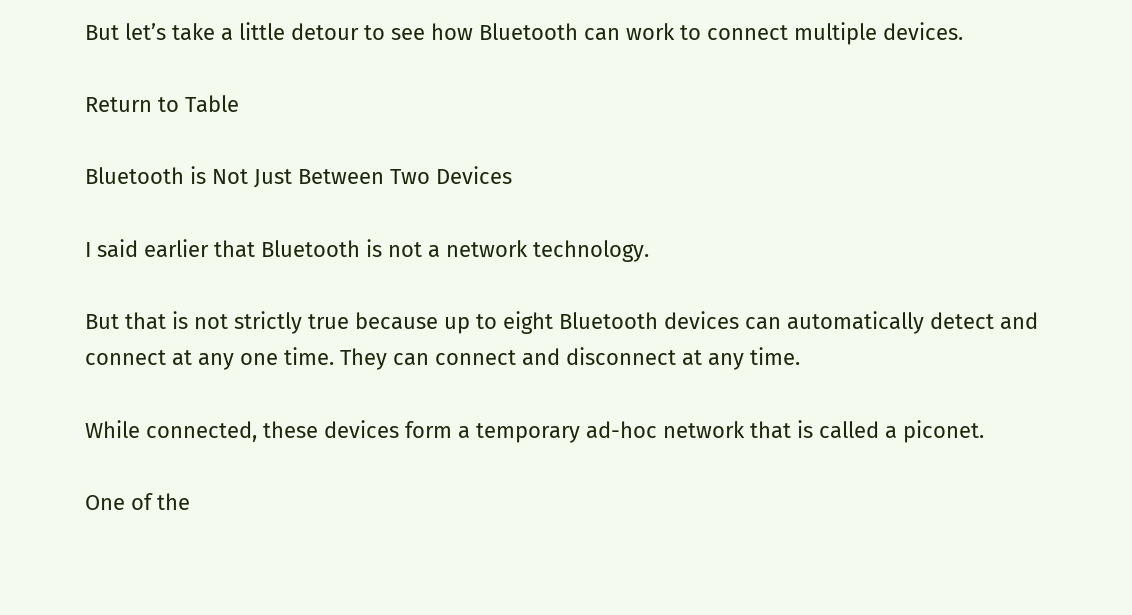But let’s take a little detour to see how Bluetooth can work to connect multiple devices.

Return to Table

Bluetooth is Not Just Between Two Devices

I said earlier that Bluetooth is not a network technology.

But that is not strictly true because up to eight Bluetooth devices can automatically detect and connect at any one time. They can connect and disconnect at any time.

While connected, these devices form a temporary ad-hoc network that is called a piconet.

One of the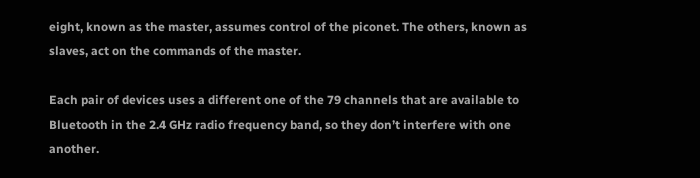eight, known as the master, assumes control of the piconet. The others, known as slaves, act on the commands of the master.

Each pair of devices uses a different one of the 79 channels that are available to Bluetooth in the 2.4 GHz radio frequency band, so they don’t interfere with one another.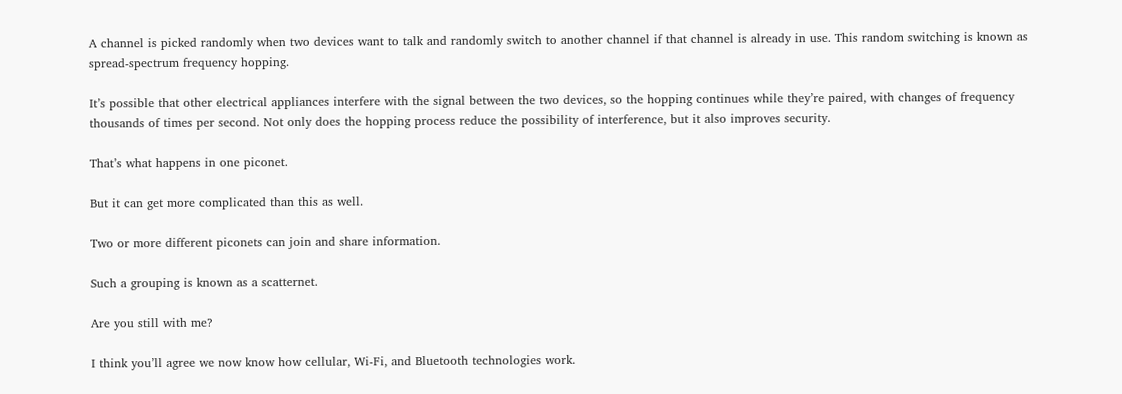A channel is picked randomly when two devices want to talk and randomly switch to another channel if that channel is already in use. This random switching is known as spread-spectrum frequency hopping.

It’s possible that other electrical appliances interfere with the signal between the two devices, so the hopping continues while they’re paired, with changes of frequency thousands of times per second. Not only does the hopping process reduce the possibility of interference, but it also improves security.

That’s what happens in one piconet.

But it can get more complicated than this as well.

Two or more different piconets can join and share information.

Such a grouping is known as a scatternet.

Are you still with me?

I think you’ll agree we now know how cellular, Wi-Fi, and Bluetooth technologies work.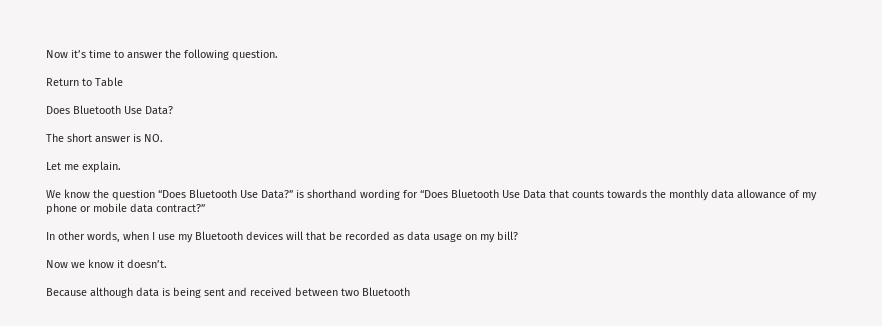Now it’s time to answer the following question.

Return to Table

Does Bluetooth Use Data?

The short answer is NO.

Let me explain.

We know the question “Does Bluetooth Use Data?” is shorthand wording for “Does Bluetooth Use Data that counts towards the monthly data allowance of my phone or mobile data contract?”

In other words, when I use my Bluetooth devices will that be recorded as data usage on my bill?

Now we know it doesn’t.

Because although data is being sent and received between two Bluetooth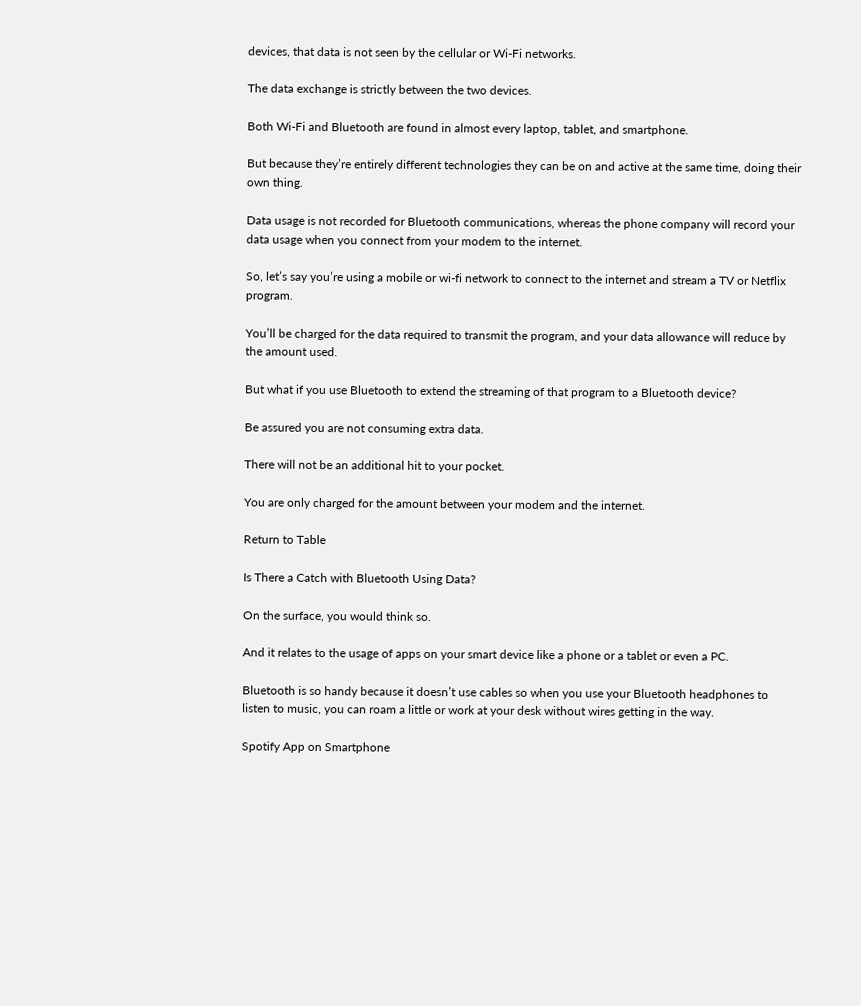devices, that data is not seen by the cellular or Wi-Fi networks.

The data exchange is strictly between the two devices.

Both Wi-Fi and Bluetooth are found in almost every laptop, tablet, and smartphone.

But because they’re entirely different technologies they can be on and active at the same time, doing their own thing.

Data usage is not recorded for Bluetooth communications, whereas the phone company will record your data usage when you connect from your modem to the internet.

So, let’s say you’re using a mobile or wi-fi network to connect to the internet and stream a TV or Netflix program.

You’ll be charged for the data required to transmit the program, and your data allowance will reduce by the amount used.

But what if you use Bluetooth to extend the streaming of that program to a Bluetooth device?

Be assured you are not consuming extra data.

There will not be an additional hit to your pocket.

You are only charged for the amount between your modem and the internet.

Return to Table

Is There a Catch with Bluetooth Using Data?

On the surface, you would think so.

And it relates to the usage of apps on your smart device like a phone or a tablet or even a PC.

Bluetooth is so handy because it doesn’t use cables so when you use your Bluetooth headphones to listen to music, you can roam a little or work at your desk without wires getting in the way.

Spotify App on Smartphone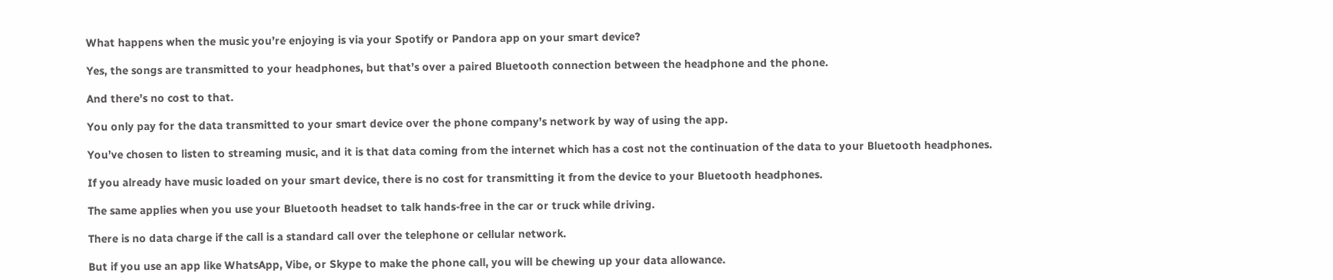What happens when the music you’re enjoying is via your Spotify or Pandora app on your smart device?

Yes, the songs are transmitted to your headphones, but that’s over a paired Bluetooth connection between the headphone and the phone.

And there’s no cost to that.

You only pay for the data transmitted to your smart device over the phone company’s network by way of using the app.

You’ve chosen to listen to streaming music, and it is that data coming from the internet which has a cost not the continuation of the data to your Bluetooth headphones.

If you already have music loaded on your smart device, there is no cost for transmitting it from the device to your Bluetooth headphones.

The same applies when you use your Bluetooth headset to talk hands-free in the car or truck while driving.

There is no data charge if the call is a standard call over the telephone or cellular network.

But if you use an app like WhatsApp, Vibe, or Skype to make the phone call, you will be chewing up your data allowance.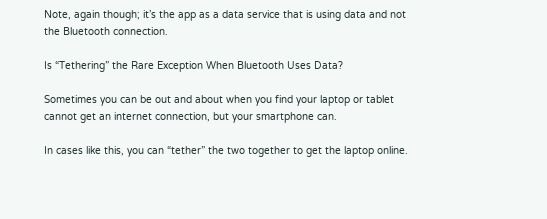Note, again though; it’s the app as a data service that is using data and not the Bluetooth connection.

Is “Tethering” the Rare Exception When Bluetooth Uses Data?

Sometimes you can be out and about when you find your laptop or tablet cannot get an internet connection, but your smartphone can.

In cases like this, you can “tether” the two together to get the laptop online.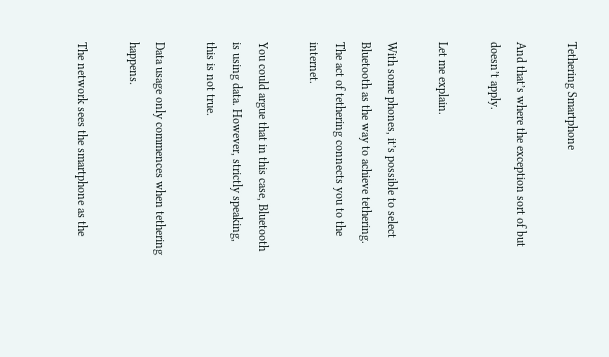Tethering Smartphone

And that’s where the exception sort of but doesn’t apply.

Let me explain.

With some phones, it’s possible to select Bluetooth as the way to achieve tethering. The act of tethering connects you to the internet.

You could argue that in this case, Bluetooth is using data. However, strictly speaking, this is not true.

Data usage only commences when tethering happens.

The network sees the smartphone as the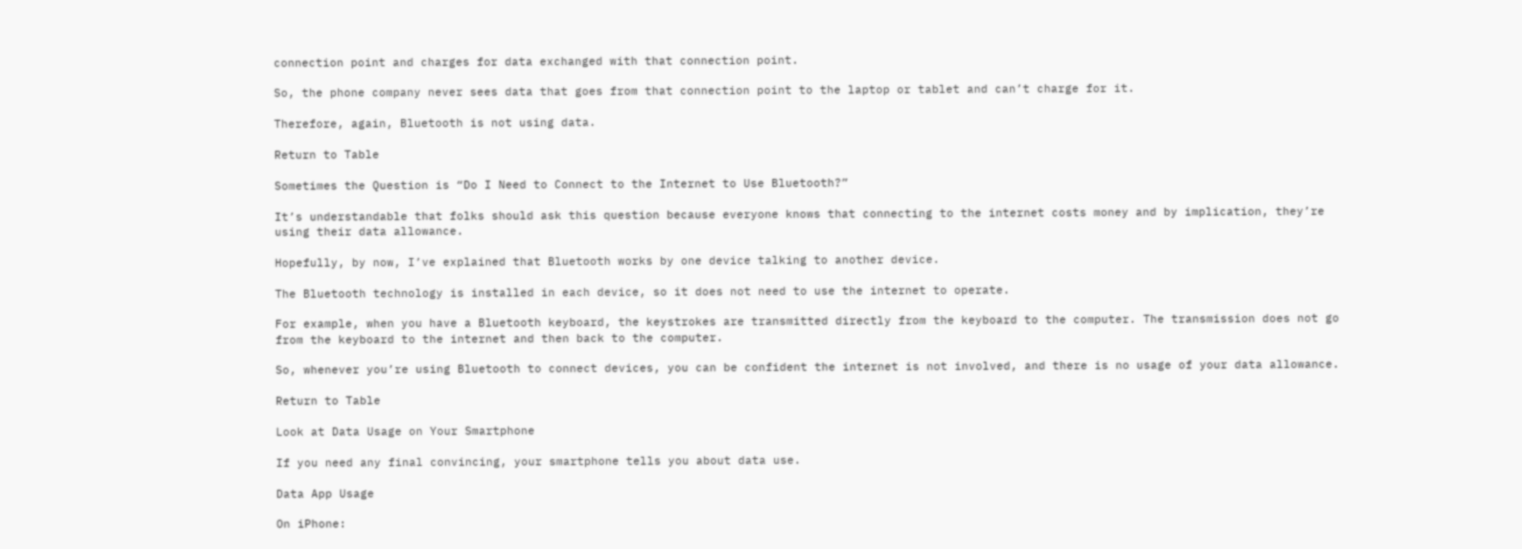connection point and charges for data exchanged with that connection point.

So, the phone company never sees data that goes from that connection point to the laptop or tablet and can’t charge for it.

Therefore, again, Bluetooth is not using data.

Return to Table

Sometimes the Question is “Do I Need to Connect to the Internet to Use Bluetooth?”

It’s understandable that folks should ask this question because everyone knows that connecting to the internet costs money and by implication, they’re using their data allowance.

Hopefully, by now, I’ve explained that Bluetooth works by one device talking to another device.

The Bluetooth technology is installed in each device, so it does not need to use the internet to operate.

For example, when you have a Bluetooth keyboard, the keystrokes are transmitted directly from the keyboard to the computer. The transmission does not go from the keyboard to the internet and then back to the computer.

So, whenever you’re using Bluetooth to connect devices, you can be confident the internet is not involved, and there is no usage of your data allowance.

Return to Table

Look at Data Usage on Your Smartphone

If you need any final convincing, your smartphone tells you about data use.

Data App Usage

On iPhone: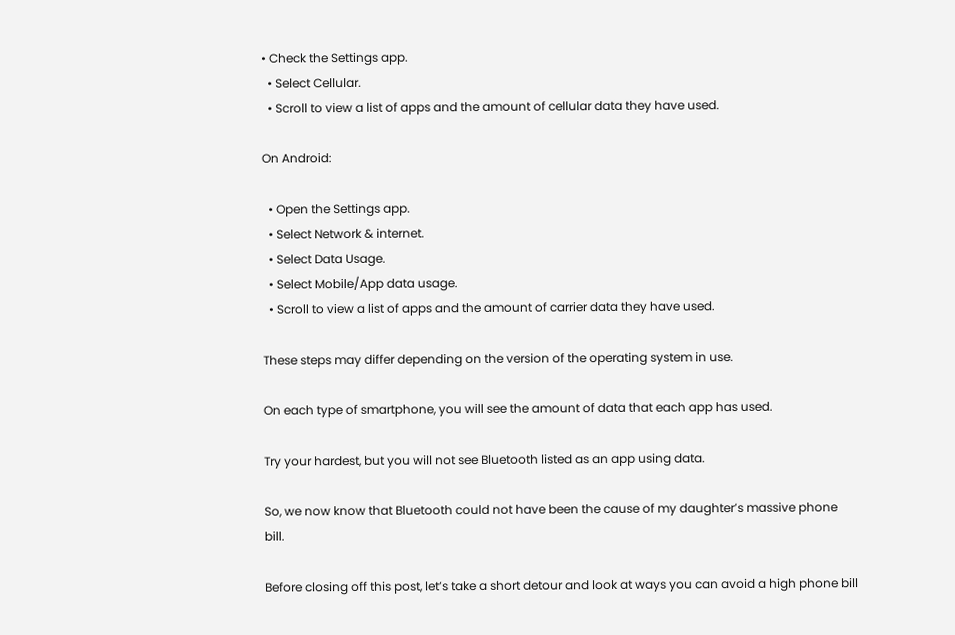• Check the Settings app.
  • Select Cellular.
  • Scroll to view a list of apps and the amount of cellular data they have used.

On Android:

  • Open the Settings app.
  • Select Network & internet.
  • Select Data Usage.
  • Select Mobile/App data usage.
  • Scroll to view a list of apps and the amount of carrier data they have used.

These steps may differ depending on the version of the operating system in use.

On each type of smartphone, you will see the amount of data that each app has used.

Try your hardest, but you will not see Bluetooth listed as an app using data.

So, we now know that Bluetooth could not have been the cause of my daughter’s massive phone bill.

Before closing off this post, let’s take a short detour and look at ways you can avoid a high phone bill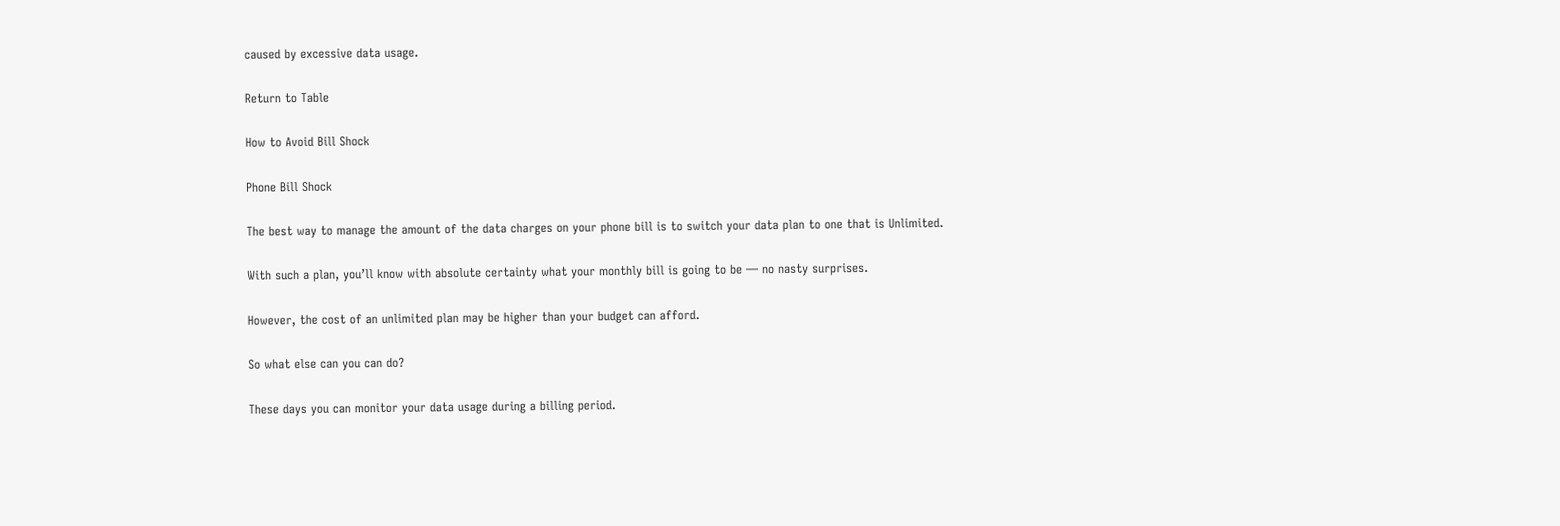caused by excessive data usage.

Return to Table

How to Avoid Bill Shock

Phone Bill Shock

The best way to manage the amount of the data charges on your phone bill is to switch your data plan to one that is Unlimited.

With such a plan, you’ll know with absolute certainty what your monthly bill is going to be — no nasty surprises.

However, the cost of an unlimited plan may be higher than your budget can afford.

So what else can you can do?

These days you can monitor your data usage during a billing period.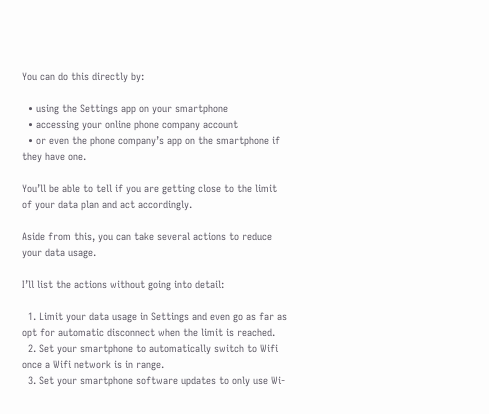You can do this directly by:

  • using the Settings app on your smartphone
  • accessing your online phone company account
  • or even the phone company’s app on the smartphone if they have one.

You’ll be able to tell if you are getting close to the limit of your data plan and act accordingly.

Aside from this, you can take several actions to reduce your data usage.

I’ll list the actions without going into detail:

  1. Limit your data usage in Settings and even go as far as opt for automatic disconnect when the limit is reached.
  2. Set your smartphone to automatically switch to Wifi once a Wifi network is in range.
  3. Set your smartphone software updates to only use Wi-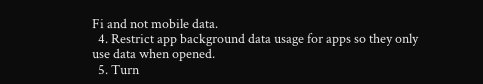Fi and not mobile data.
  4. Restrict app background data usage for apps so they only use data when opened.
  5. Turn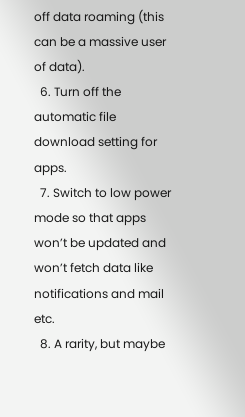off data roaming (this can be a massive user of data).
  6. Turn off the automatic file download setting for apps.
  7. Switch to low power mode so that apps won’t be updated and won’t fetch data like notifications and mail etc.
  8. A rarity, but maybe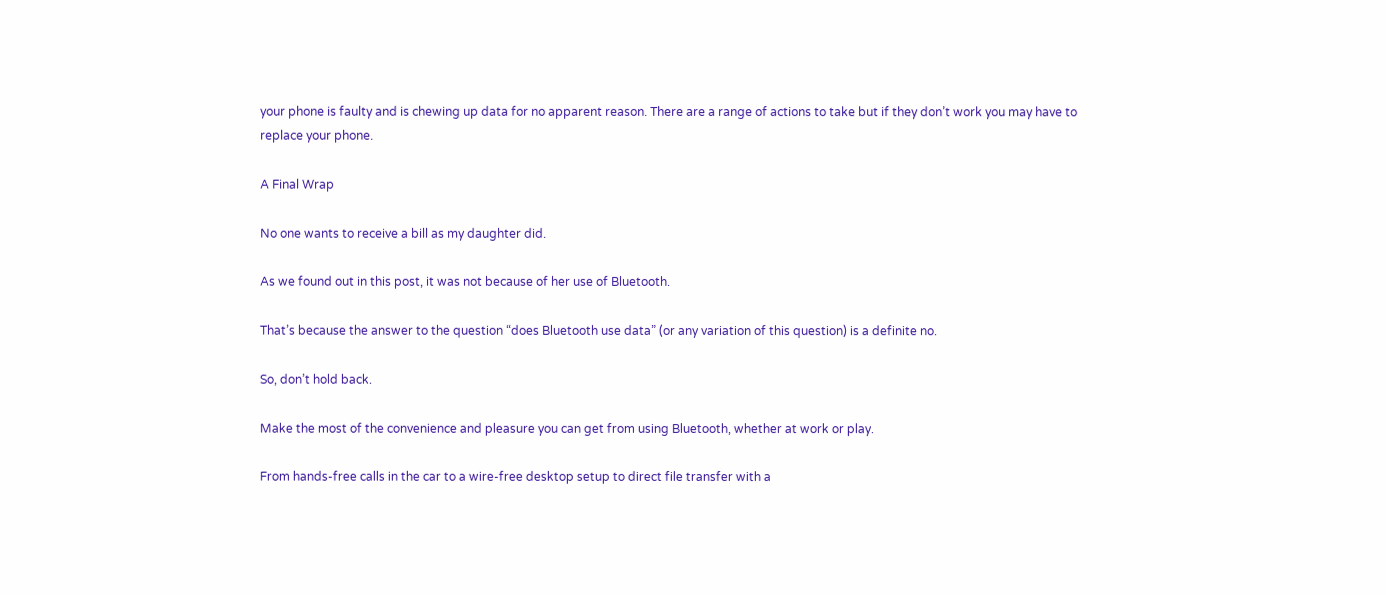your phone is faulty and is chewing up data for no apparent reason. There are a range of actions to take but if they don’t work you may have to replace your phone.

A Final Wrap

No one wants to receive a bill as my daughter did.

As we found out in this post, it was not because of her use of Bluetooth.

That’s because the answer to the question “does Bluetooth use data” (or any variation of this question) is a definite no.

So, don’t hold back.

Make the most of the convenience and pleasure you can get from using Bluetooth, whether at work or play.

From hands-free calls in the car to a wire-free desktop setup to direct file transfer with a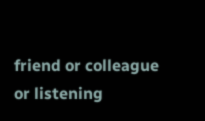friend or colleague or listening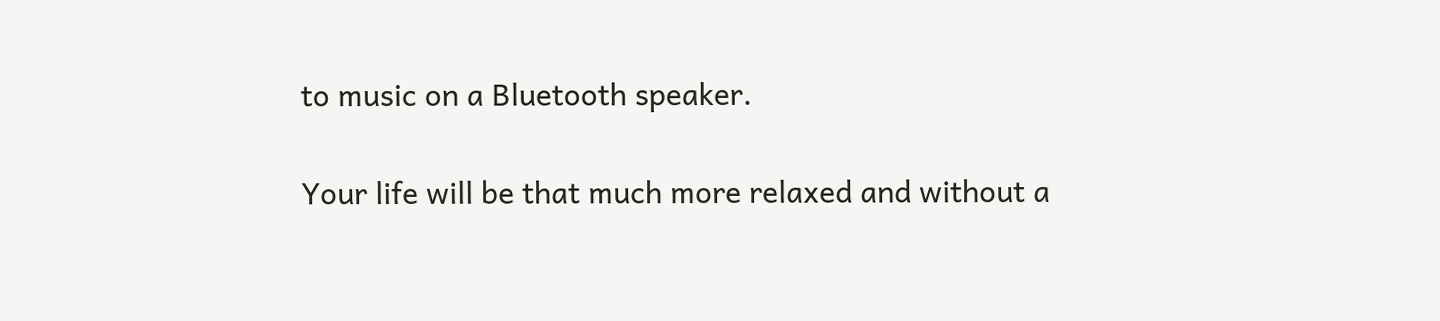to music on a Bluetooth speaker.

Your life will be that much more relaxed and without a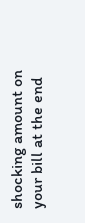shocking amount on your bill at the end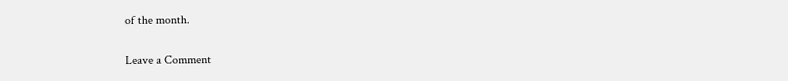of the month.

Leave a Comment